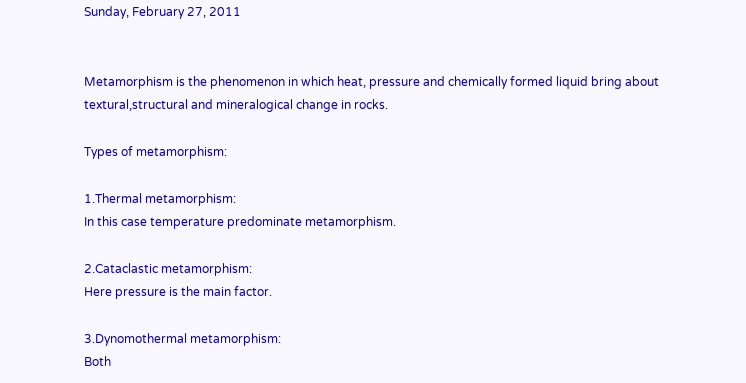Sunday, February 27, 2011


Metamorphism is the phenomenon in which heat, pressure and chemically formed liquid bring about textural,structural and mineralogical change in rocks.

Types of metamorphism:

1.Thermal metamorphism:
In this case temperature predominate metamorphism.

2.Cataclastic metamorphism:
Here pressure is the main factor.

3.Dynomothermal metamorphism:
Both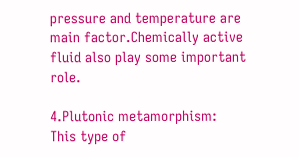pressure and temperature are main factor.Chemically active fluid also play some important role.

4.Plutonic metamorphism:
This type of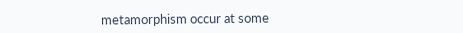metamorphism occur at some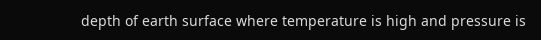depth of earth surface where temperature is high and pressure is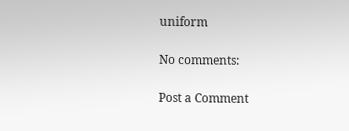uniform

No comments:

Post a Comment